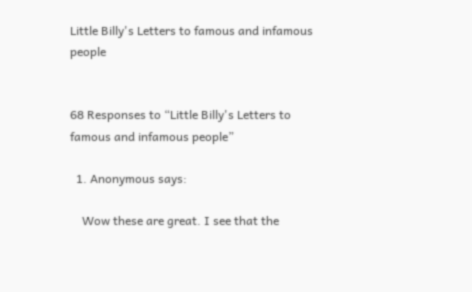Little Billy's Letters to famous and infamous people


68 Responses to “Little Billy's Letters to famous and infamous people”

  1. Anonymous says:

    Wow these are great. I see that the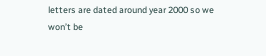letters are dated around year 2000 so we won’t be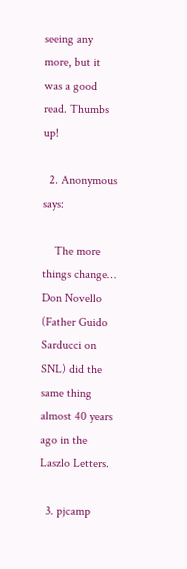seeing any more, but it was a good read. Thumbs up!

  2. Anonymous says:

    The more things change… Don Novello (Father Guido Sarducci on SNL) did the same thing almost 40 years ago in the Laszlo Letters.

  3. pjcamp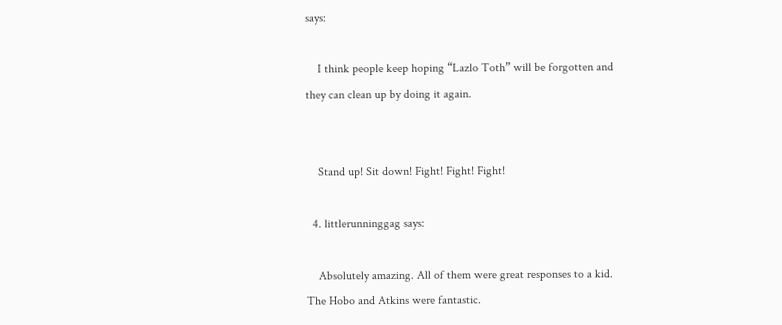says:

    I think people keep hoping “Lazlo Toth” will be forgotten and they can clean up by doing it again.


    Stand up! Sit down! Fight! Fight! Fight!

  4. littlerunninggag says:

    Absolutely amazing. All of them were great responses to a kid. The Hobo and Atkins were fantastic.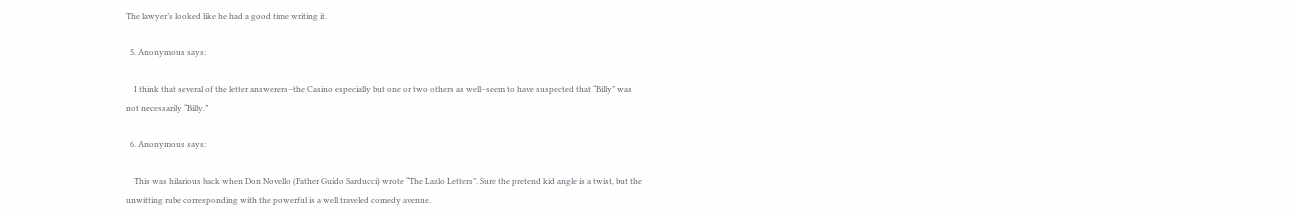The lawyer’s looked like he had a good time writing it.

  5. Anonymous says:

    I think that several of the letter answerers–the Casino especially but one or two others as well–seem to have suspected that “Billy” was not necessarily “Billy.”

  6. Anonymous says:

    This was hilarious back when Don Novello (Father Guido Sarducci) wrote “The Lazlo Letters”. Sure the pretend kid angle is a twist, but the unwitting rube corresponding with the powerful is a well traveled comedy avenue.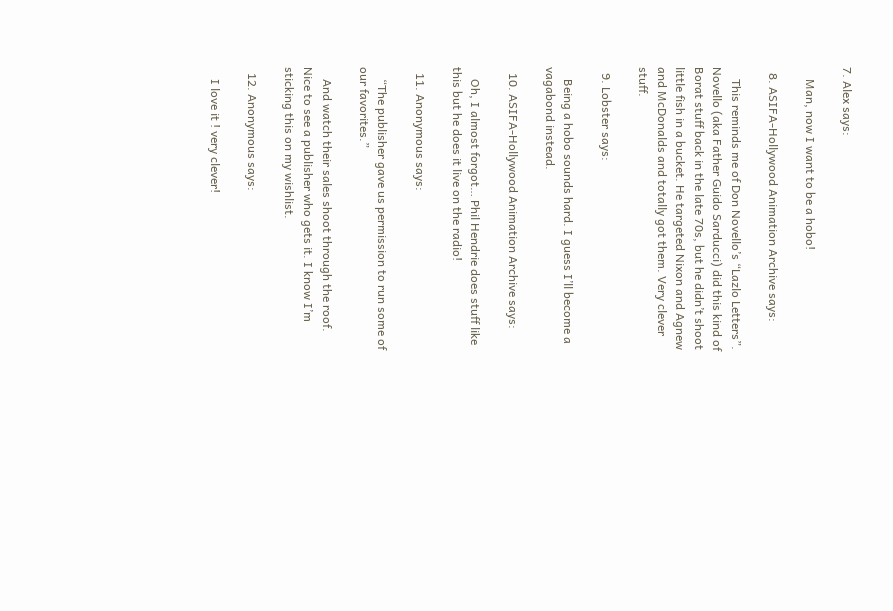7. Alex says:

    Man, now I want to be a hobo!

  8. ASIFA-Hollywood Animation Archive says:

    This reminds me of Don Novello’s “Lazlo Letters”. Novello (aka Father Guido Sarducci) did this kind of Borat stuff back in the late 70s, but he didn’t shoot little fish in a bucket. He targeted Nixon and Agnew and McDonalds and totally got them. Very clever stuff.

  9. Lobster says:

    Being a hobo sounds hard. I guess I’ll become a vagabond instead.

  10. ASIFA-Hollywood Animation Archive says:

    Oh, I almost forgot… Phil Hendrie does stuff like this but he does it live on the radio!

  11. Anonymous says:

    “The publisher gave us permission to run some of our favorites.”

    And watch their sales shoot through the roof. Nice to see a publisher who gets it. I know I’m sticking this on my wishlist.

  12. Anonymous says:

    I love it ! very clever!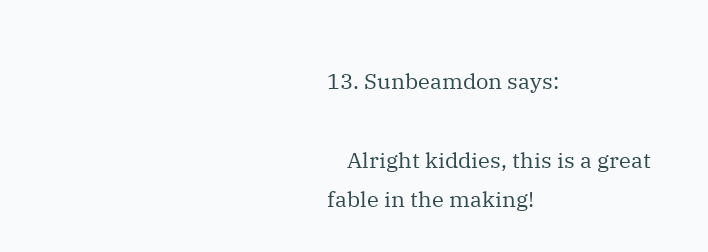13. Sunbeamdon says:

    Alright kiddies, this is a great fable in the making!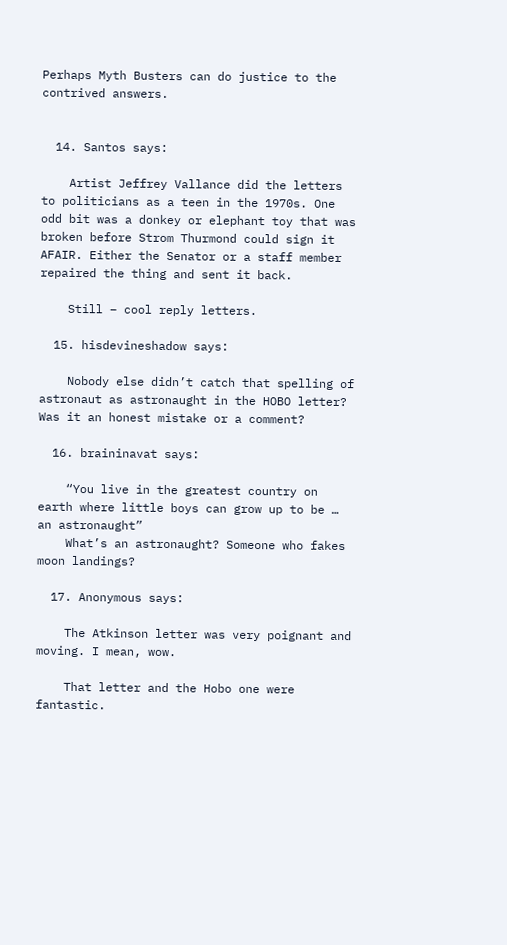Perhaps Myth Busters can do justice to the contrived answers.


  14. Santos says:

    Artist Jeffrey Vallance did the letters to politicians as a teen in the 1970s. One odd bit was a donkey or elephant toy that was broken before Strom Thurmond could sign it AFAIR. Either the Senator or a staff member repaired the thing and sent it back.

    Still – cool reply letters.

  15. hisdevineshadow says:

    Nobody else didn’t catch that spelling of astronaut as astronaught in the HOBO letter? Was it an honest mistake or a comment?

  16. braininavat says:

    “You live in the greatest country on earth where little boys can grow up to be … an astronaught”
    What’s an astronaught? Someone who fakes moon landings?

  17. Anonymous says:

    The Atkinson letter was very poignant and moving. I mean, wow.

    That letter and the Hobo one were fantastic.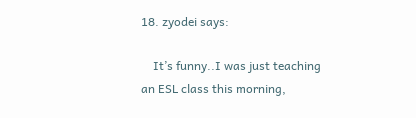18. zyodei says:

    It’s funny..I was just teaching an ESL class this morning,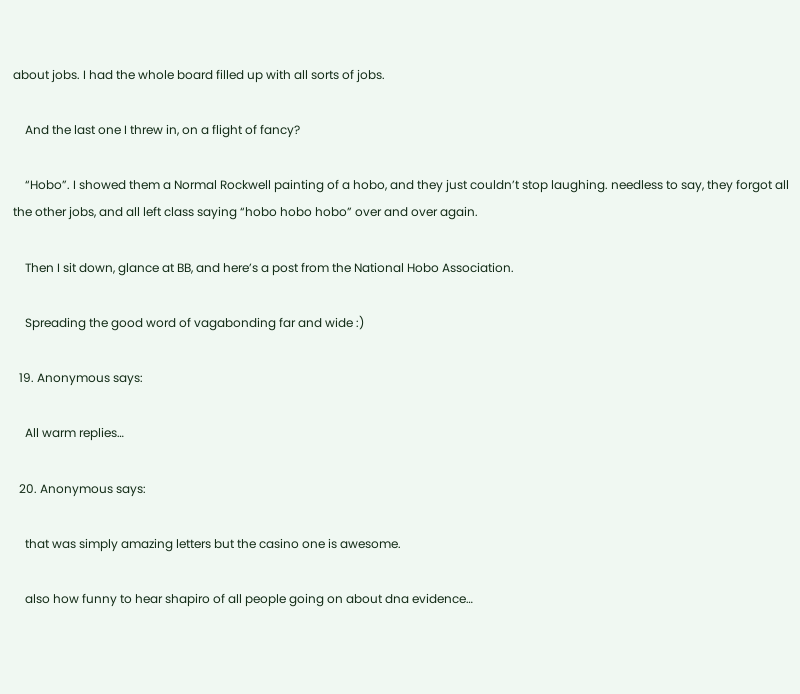about jobs. I had the whole board filled up with all sorts of jobs.

    And the last one I threw in, on a flight of fancy?

    “Hobo”. I showed them a Normal Rockwell painting of a hobo, and they just couldn’t stop laughing. needless to say, they forgot all the other jobs, and all left class saying “hobo hobo hobo” over and over again.

    Then I sit down, glance at BB, and here’s a post from the National Hobo Association.

    Spreading the good word of vagabonding far and wide :)

  19. Anonymous says:

    All warm replies…

  20. Anonymous says:

    that was simply amazing letters but the casino one is awesome.

    also how funny to hear shapiro of all people going on about dna evidence…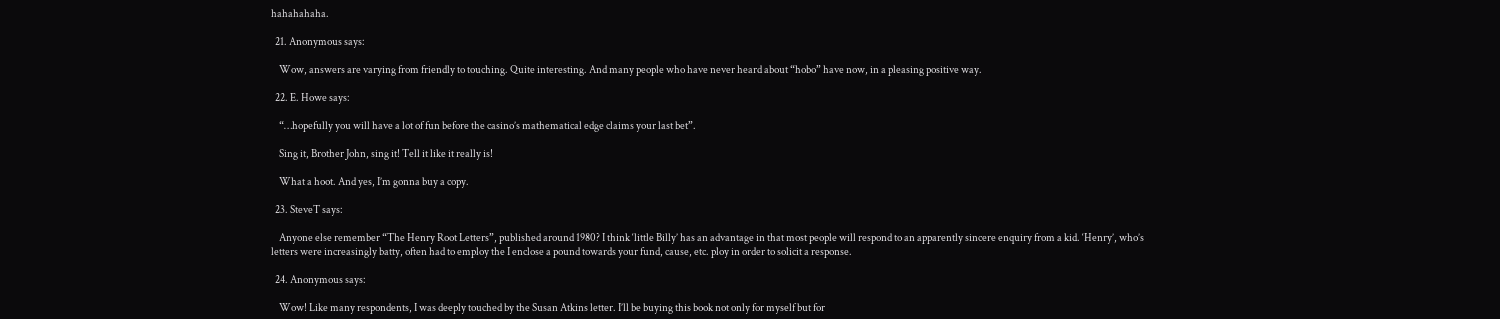hahahahaha.

  21. Anonymous says:

    Wow, answers are varying from friendly to touching. Quite interesting. And many people who have never heard about “hobo” have now, in a pleasing positive way.

  22. E. Howe says:

    “…hopefully you will have a lot of fun before the casino’s mathematical edge claims your last bet”.

    Sing it, Brother John, sing it! Tell it like it really is!

    What a hoot. And yes, I’m gonna buy a copy.

  23. SteveT says:

    Anyone else remember “The Henry Root Letters”, published around 1980? I think ‘little Billy’ has an advantage in that most people will respond to an apparently sincere enquiry from a kid. ‘Henry’, who’s letters were increasingly batty, often had to employ the I enclose a pound towards your fund, cause, etc. ploy in order to solicit a response.

  24. Anonymous says:

    Wow! Like many respondents, I was deeply touched by the Susan Atkins letter. I’ll be buying this book not only for myself but for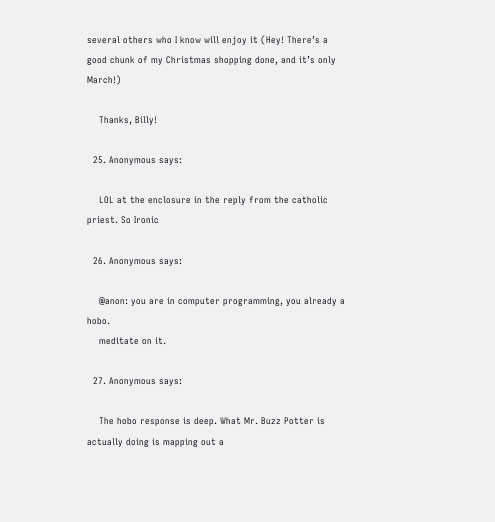several others who I know will enjoy it (Hey! There’s a good chunk of my Christmas shopping done, and it’s only March!)

    Thanks, Billy!

  25. Anonymous says:

    LOL at the enclosure in the reply from the catholic priest. So Ironic

  26. Anonymous says:

    @anon: you are in computer programming, you already a hobo.
    meditate on it.

  27. Anonymous says:

    The hobo response is deep. What Mr. Buzz Potter is actually doing is mapping out a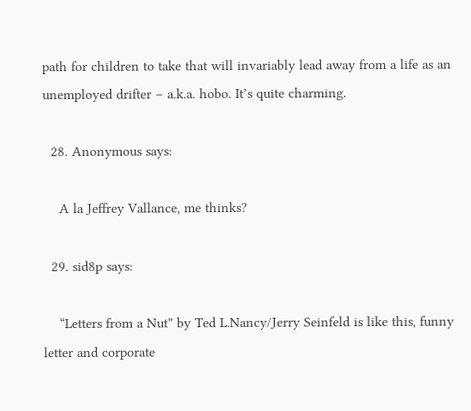path for children to take that will invariably lead away from a life as an unemployed drifter – a.k.a. hobo. It’s quite charming.

  28. Anonymous says:

    A la Jeffrey Vallance, me thinks?

  29. sid8p says:

    “Letters from a Nut” by Ted L.Nancy/Jerry Seinfeld is like this, funny letter and corporate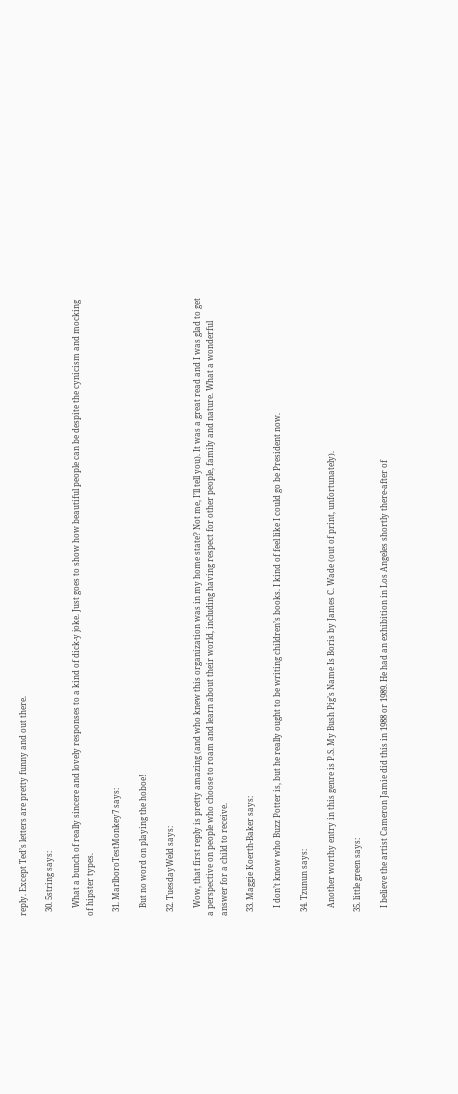reply. Except Ted’s letters are pretty funny and out there.

  30. 5string says:

    What a bunch of really sincere and lovely responses to a kind of dick-y joke. Just goes to show how beautiful people can be despite the cynicism and mocking of hipster types.

  31. MarlboroTestMonkey7 says:

    But no word on playing the hoboe!

  32. TuesdayWeld says:

    Wow, that first reply is pretty amazing (and who knew this organization was in my home state? Not me, I’ll tell you). It was a great read and I was glad to get a perspective on people who choose to roam and learn about their world, including having respect for other people, family and nature. What a wonderful answer for a child to receive.

  33. Maggie Koerth-Baker says:

    I don’t know who Buzz Potter is, but he really ought to be writing children’s books. I kind of feel like I could go be President now.

  34. Tzunun says:

    Another worthy entry in this genre is P.S. My Bush Pig’s Name Is Boris by James C. Wade (out of print, unfortunately).

  35. little green says:

    I believe the artist Cameron Jamie did this in 1988 or 1989. He had an exhibition in Los Angeles shortly there-after of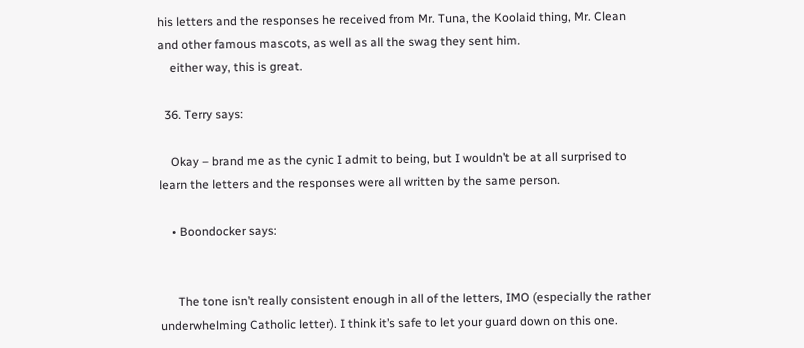his letters and the responses he received from Mr. Tuna, the Koolaid thing, Mr. Clean and other famous mascots, as well as all the swag they sent him.
    either way, this is great.

  36. Terry says:

    Okay – brand me as the cynic I admit to being, but I wouldn’t be at all surprised to learn the letters and the responses were all written by the same person.

    • Boondocker says:


      The tone isn’t really consistent enough in all of the letters, IMO (especially the rather underwhelming Catholic letter). I think it’s safe to let your guard down on this one.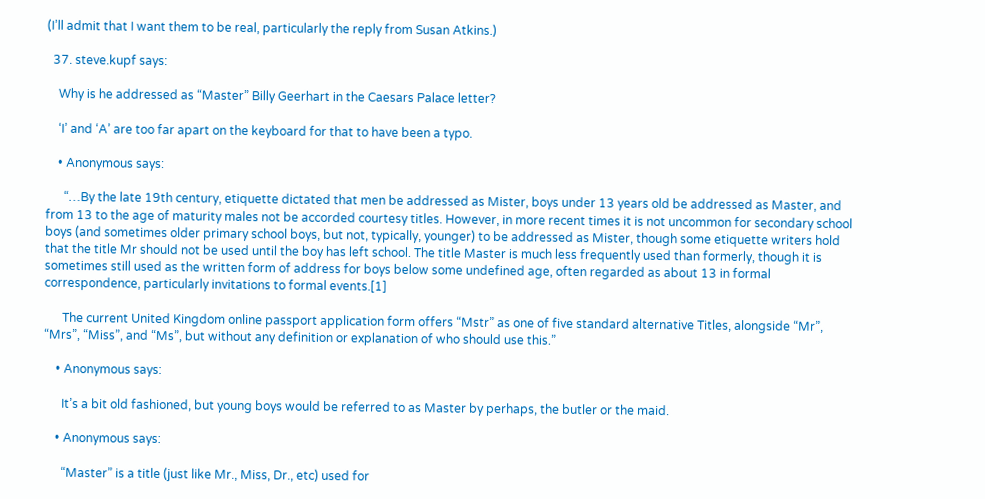(I’ll admit that I want them to be real, particularly the reply from Susan Atkins.)

  37. steve.kupf says:

    Why is he addressed as “Master” Billy Geerhart in the Caesars Palace letter?

    ‘I’ and ‘A’ are too far apart on the keyboard for that to have been a typo.

    • Anonymous says:

      “…By the late 19th century, etiquette dictated that men be addressed as Mister, boys under 13 years old be addressed as Master, and from 13 to the age of maturity males not be accorded courtesy titles. However, in more recent times it is not uncommon for secondary school boys (and sometimes older primary school boys, but not, typically, younger) to be addressed as Mister, though some etiquette writers hold that the title Mr should not be used until the boy has left school. The title Master is much less frequently used than formerly, though it is sometimes still used as the written form of address for boys below some undefined age, often regarded as about 13 in formal correspondence, particularly invitations to formal events.[1]

      The current United Kingdom online passport application form offers “Mstr” as one of five standard alternative Titles, alongside “Mr”, “Mrs”, “Miss”, and “Ms”, but without any definition or explanation of who should use this.”

    • Anonymous says:

      It’s a bit old fashioned, but young boys would be referred to as Master by perhaps, the butler or the maid.

    • Anonymous says:

      “Master” is a title (just like Mr., Miss, Dr., etc) used for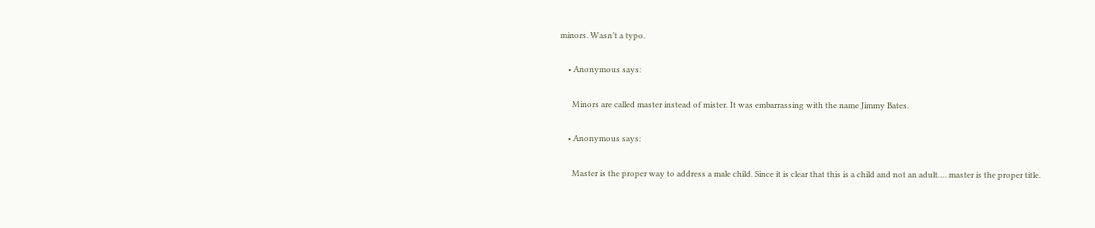minors. Wasn’t a typo.

    • Anonymous says:

      Minors are called master instead of mister. It was embarrassing with the name Jimmy Bates.

    • Anonymous says:

      Master is the proper way to address a male child. Since it is clear that this is a child and not an adult…. master is the proper title.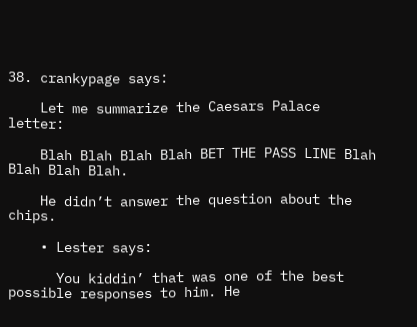38. crankypage says:

    Let me summarize the Caesars Palace letter:

    Blah Blah Blah Blah BET THE PASS LINE Blah Blah Blah Blah.

    He didn’t answer the question about the chips.

    • Lester says:

      You kiddin’ that was one of the best possible responses to him. He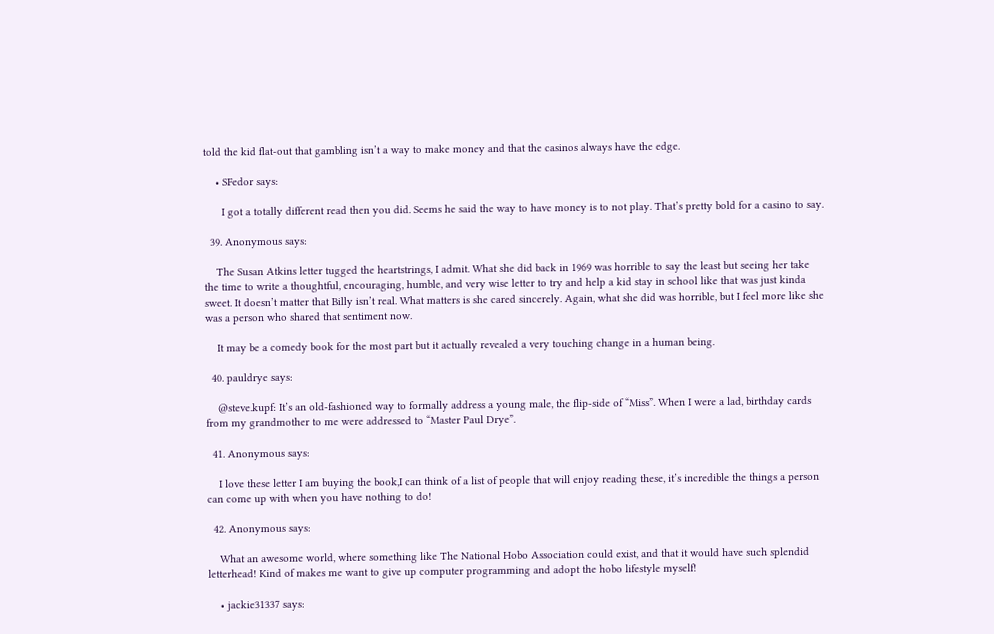told the kid flat-out that gambling isn’t a way to make money and that the casinos always have the edge.

    • SFedor says:

      I got a totally different read then you did. Seems he said the way to have money is to not play. That’s pretty bold for a casino to say.

  39. Anonymous says:

    The Susan Atkins letter tugged the heartstrings, I admit. What she did back in 1969 was horrible to say the least but seeing her take the time to write a thoughtful, encouraging, humble, and very wise letter to try and help a kid stay in school like that was just kinda sweet. It doesn’t matter that Billy isn’t real. What matters is she cared sincerely. Again, what she did was horrible, but I feel more like she was a person who shared that sentiment now.

    It may be a comedy book for the most part but it actually revealed a very touching change in a human being.

  40. pauldrye says:

    @steve.kupf: It’s an old-fashioned way to formally address a young male, the flip-side of “Miss”. When I were a lad, birthday cards from my grandmother to me were addressed to “Master Paul Drye”.

  41. Anonymous says:

    I love these letter I am buying the book,I can think of a list of people that will enjoy reading these, it’s incredible the things a person can come up with when you have nothing to do!

  42. Anonymous says:

    What an awesome world, where something like The National Hobo Association could exist, and that it would have such splendid letterhead! Kind of makes me want to give up computer programming and adopt the hobo lifestyle myself!

    • jackie31337 says: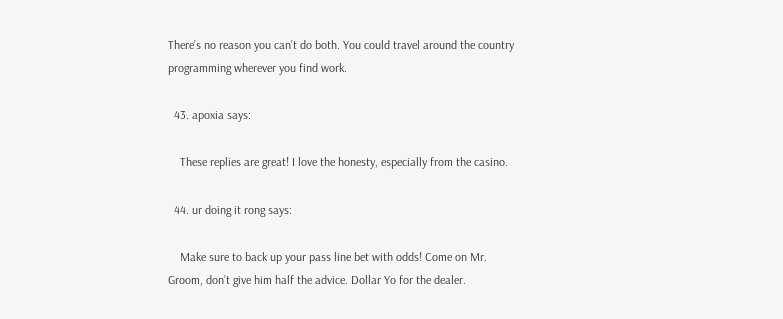There’s no reason you can’t do both. You could travel around the country programming wherever you find work.

  43. apoxia says:

    These replies are great! I love the honesty, especially from the casino.

  44. ur doing it rong says:

    Make sure to back up your pass line bet with odds! Come on Mr. Groom, don’t give him half the advice. Dollar Yo for the dealer.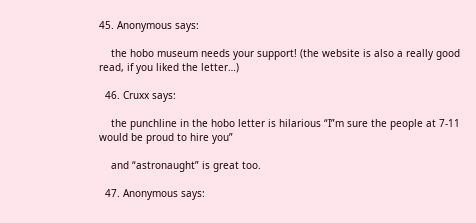45. Anonymous says:

    the hobo museum needs your support! (the website is also a really good read, if you liked the letter…)

  46. Cruxx says:

    the punchline in the hobo letter is hilarious “I”m sure the people at 7-11 would be proud to hire you”

    and “astronaught” is great too.

  47. Anonymous says: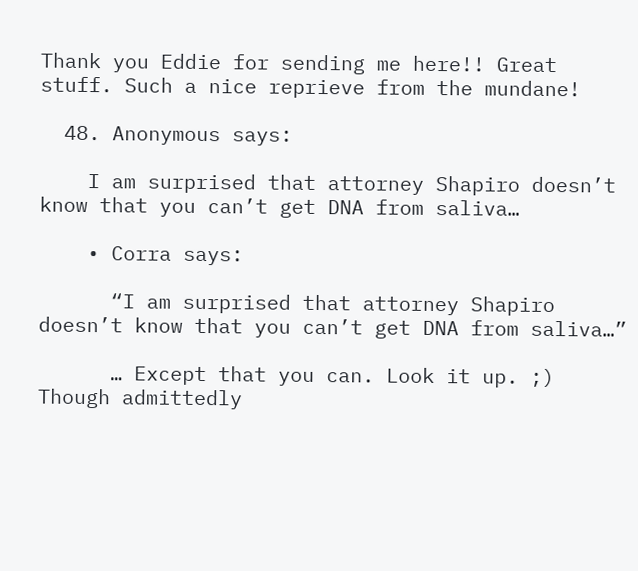Thank you Eddie for sending me here!! Great stuff. Such a nice reprieve from the mundane!

  48. Anonymous says:

    I am surprised that attorney Shapiro doesn’t know that you can’t get DNA from saliva…

    • Corra says:

      “I am surprised that attorney Shapiro doesn’t know that you can’t get DNA from saliva…”

      … Except that you can. Look it up. ;) Though admittedly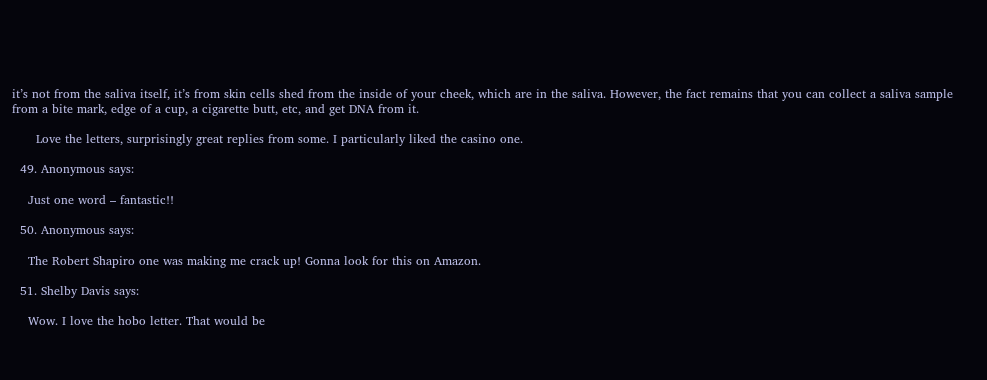it’s not from the saliva itself, it’s from skin cells shed from the inside of your cheek, which are in the saliva. However, the fact remains that you can collect a saliva sample from a bite mark, edge of a cup, a cigarette butt, etc, and get DNA from it.

      Love the letters, surprisingly great replies from some. I particularly liked the casino one.

  49. Anonymous says:

    Just one word – fantastic!!

  50. Anonymous says:

    The Robert Shapiro one was making me crack up! Gonna look for this on Amazon.

  51. Shelby Davis says:

    Wow. I love the hobo letter. That would be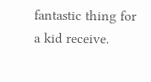fantastic thing for a kid receive.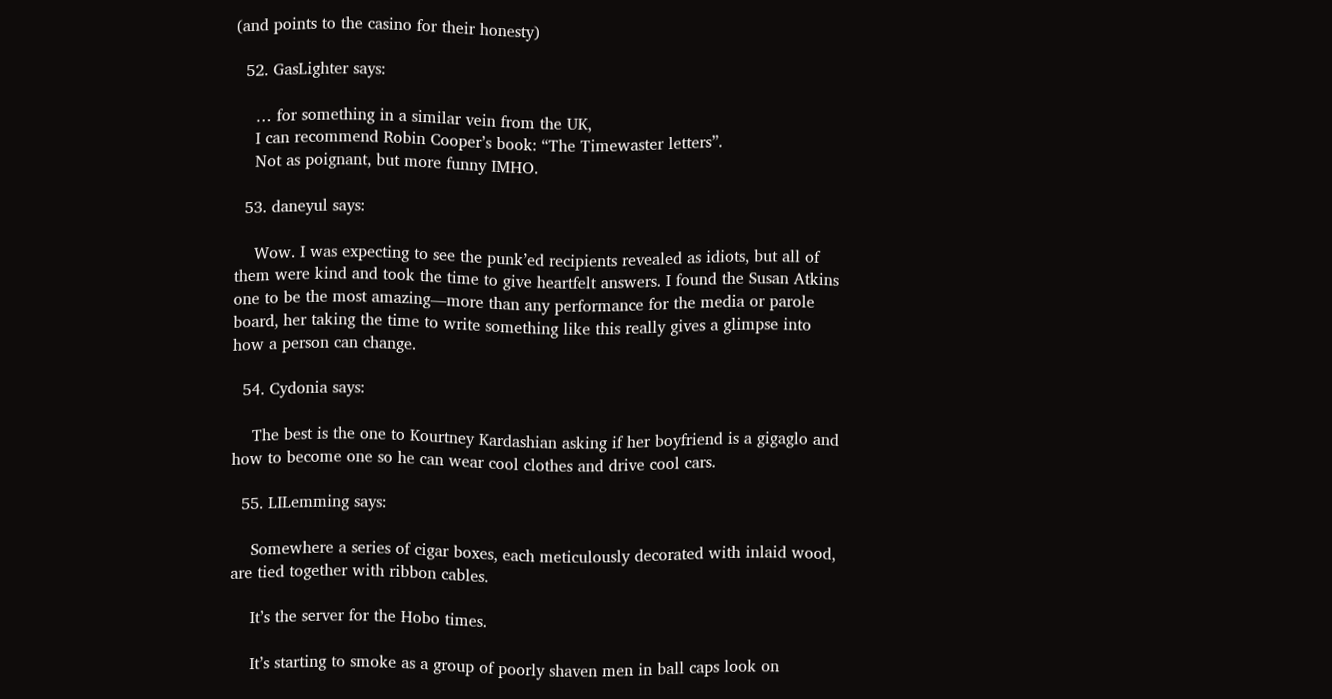(and points to the casino for their honesty)

  52. GasLighter says:

    … for something in a similar vein from the UK,
    I can recommend Robin Cooper’s book: “The Timewaster letters”.
    Not as poignant, but more funny IMHO.

  53. daneyul says:

    Wow. I was expecting to see the punk’ed recipients revealed as idiots, but all of them were kind and took the time to give heartfelt answers. I found the Susan Atkins one to be the most amazing—more than any performance for the media or parole board, her taking the time to write something like this really gives a glimpse into how a person can change.

  54. Cydonia says:

    The best is the one to Kourtney Kardashian asking if her boyfriend is a gigaglo and how to become one so he can wear cool clothes and drive cool cars.

  55. LILemming says:

    Somewhere a series of cigar boxes, each meticulously decorated with inlaid wood, are tied together with ribbon cables.

    It’s the server for the Hobo times.

    It’s starting to smoke as a group of poorly shaven men in ball caps look on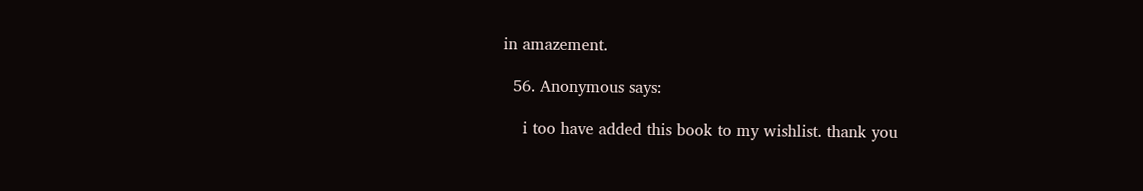in amazement.

  56. Anonymous says:

    i too have added this book to my wishlist. thank you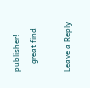publisher!
    great find

Leave a Reply